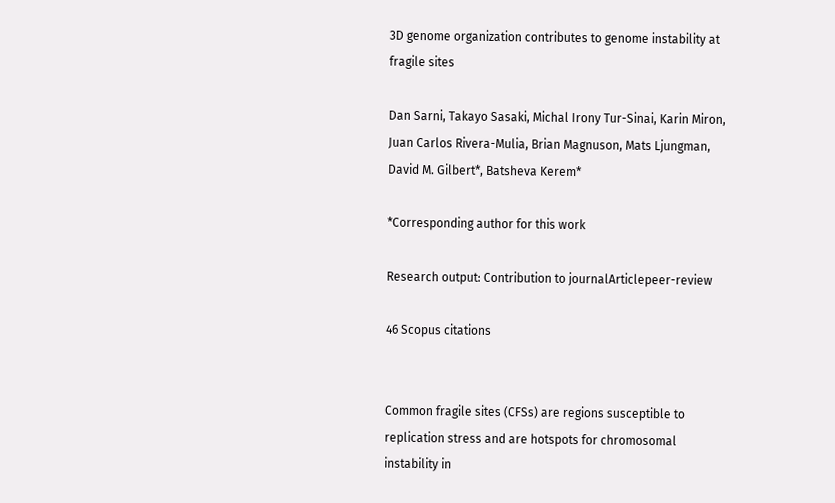3D genome organization contributes to genome instability at fragile sites

Dan Sarni, Takayo Sasaki, Michal Irony Tur-Sinai, Karin Miron, Juan Carlos Rivera-Mulia, Brian Magnuson, Mats Ljungman, David M. Gilbert*, Batsheva Kerem*

*Corresponding author for this work

Research output: Contribution to journalArticlepeer-review

46 Scopus citations


Common fragile sites (CFSs) are regions susceptible to replication stress and are hotspots for chromosomal instability in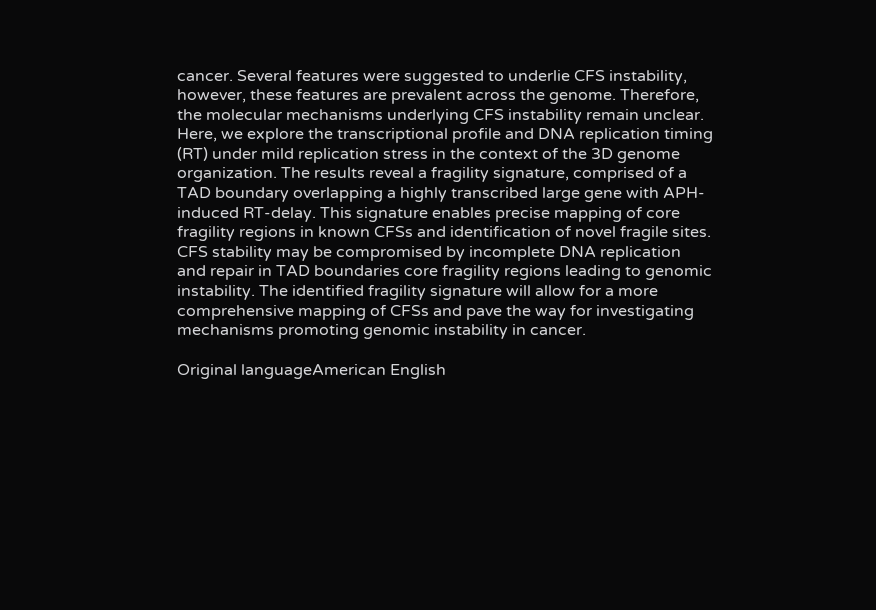cancer. Several features were suggested to underlie CFS instability, however, these features are prevalent across the genome. Therefore, the molecular mechanisms underlying CFS instability remain unclear. Here, we explore the transcriptional profile and DNA replication timing (RT) under mild replication stress in the context of the 3D genome organization. The results reveal a fragility signature, comprised of a TAD boundary overlapping a highly transcribed large gene with APH-induced RT-delay. This signature enables precise mapping of core fragility regions in known CFSs and identification of novel fragile sites. CFS stability may be compromised by incomplete DNA replication and repair in TAD boundaries core fragility regions leading to genomic instability. The identified fragility signature will allow for a more comprehensive mapping of CFSs and pave the way for investigating mechanisms promoting genomic instability in cancer.

Original languageAmerican English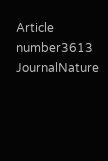Article number3613
JournalNature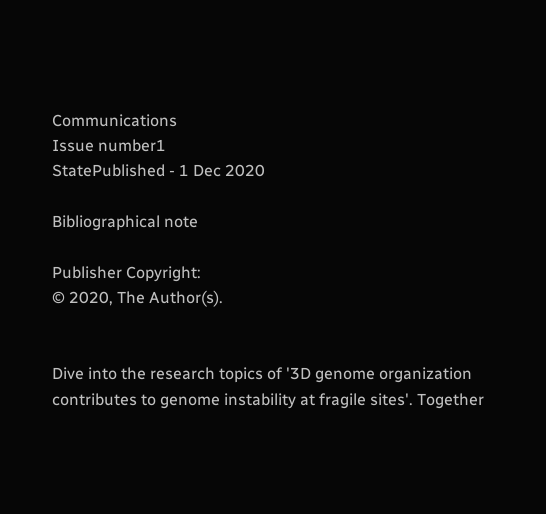Communications
Issue number1
StatePublished - 1 Dec 2020

Bibliographical note

Publisher Copyright:
© 2020, The Author(s).


Dive into the research topics of '3D genome organization contributes to genome instability at fragile sites'. Together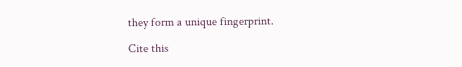they form a unique fingerprint.

Cite this